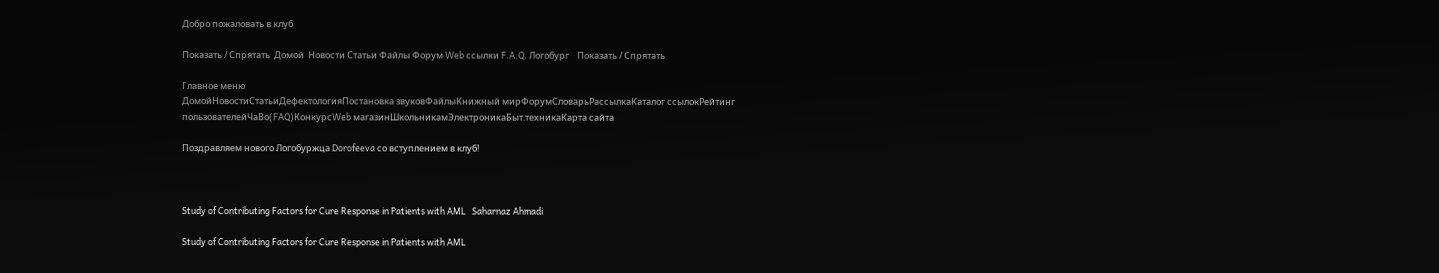Добро пожаловать в клуб

Показать / Спрятать  Домой  Новости Статьи Файлы Форум Web ссылки F.A.Q. Логобург    Показать / Спрятать

Главное меню
ДомойНовостиСтатьиДефектологияПостановка звуковФайлыКнижный мирФорумСловарьРассылкаКаталог ссылокРейтинг пользователейЧаВо(FAQ)КонкурсWeb магазинШкольникамЭлектроникаБыт.техникаКарта сайта

Поздравляем нового Логобуржца Dorofeeva со вступлением в клуб!



Study of Contributing Factors for Cure Response in Patients with AML   Saharnaz Ahmadi

Study of Contributing Factors for Cure Response in Patients with AML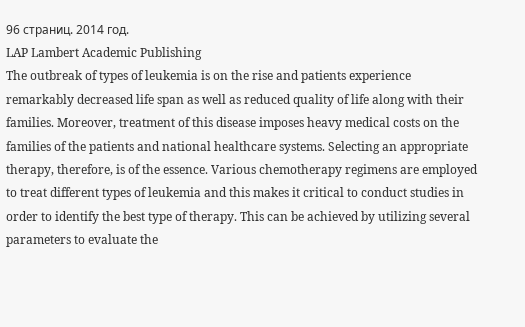96 страниц. 2014 год.
LAP Lambert Academic Publishing
The outbreak of types of leukemia is on the rise and patients experience remarkably decreased life span as well as reduced quality of life along with their families. Moreover, treatment of this disease imposes heavy medical costs on the families of the patients and national healthcare systems. Selecting an appropriate therapy, therefore, is of the essence. Various chemotherapy regimens are employed to treat different types of leukemia and this makes it critical to conduct studies in order to identify the best type of therapy. This can be achieved by utilizing several parameters to evaluate the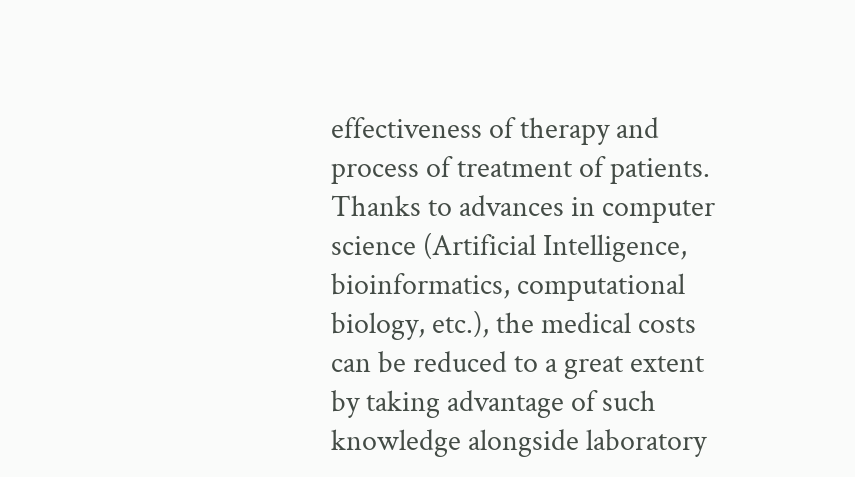effectiveness of therapy and process of treatment of patients. Thanks to advances in computer science (Artificial Intelligence, bioinformatics, computational biology, etc.), the medical costs can be reduced to a great extent by taking advantage of such knowledge alongside laboratory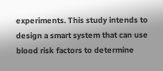experiments. This study intends to design a smart system that can use blood risk factors to determine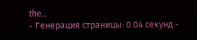the...
- Генерация страницы: 0.04 секунд -